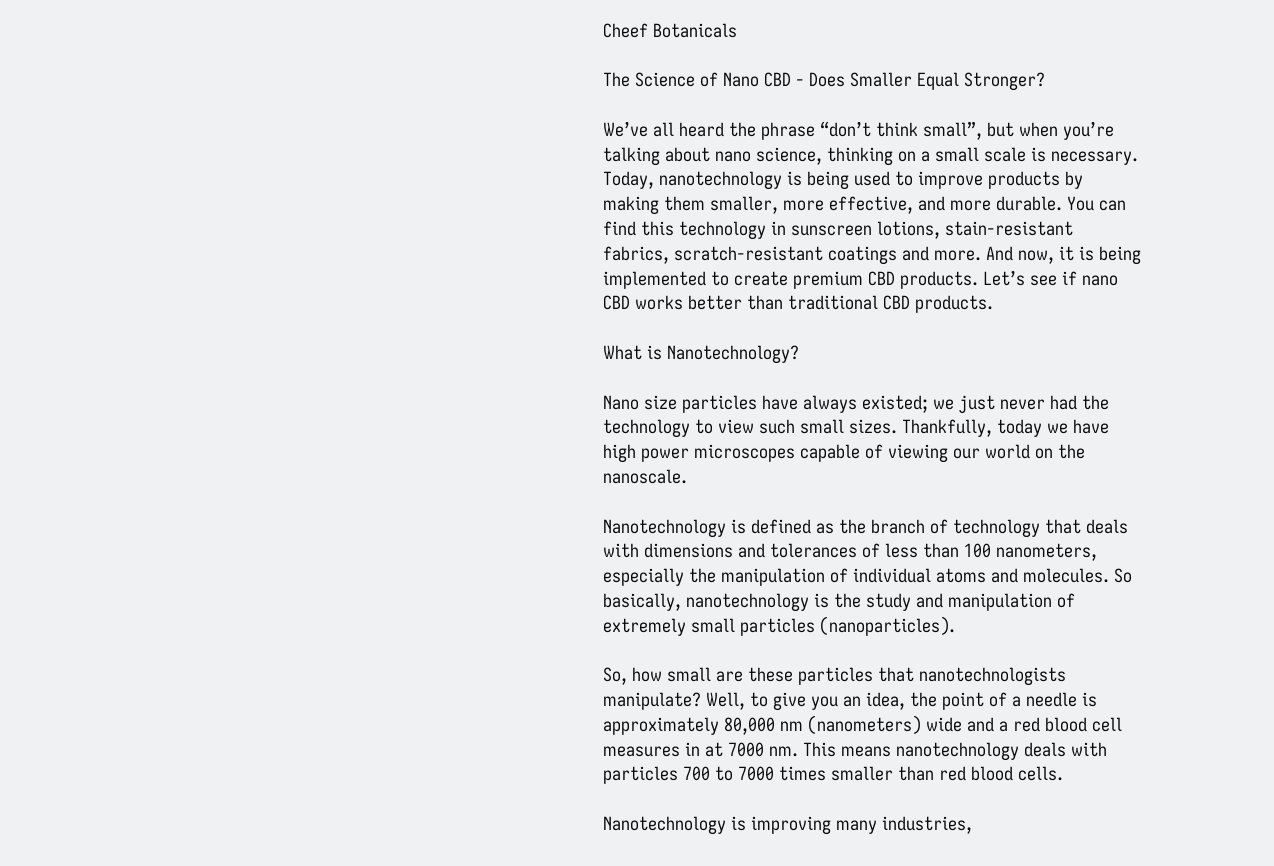Cheef Botanicals

The Science of Nano CBD - Does Smaller Equal Stronger?

We’ve all heard the phrase “don’t think small”, but when you’re talking about nano science, thinking on a small scale is necessary. Today, nanotechnology is being used to improve products by making them smaller, more effective, and more durable. You can find this technology in sunscreen lotions, stain-resistant fabrics, scratch-resistant coatings and more. And now, it is being implemented to create premium CBD products. Let’s see if nano CBD works better than traditional CBD products.

What is Nanotechnology?

Nano size particles have always existed; we just never had the technology to view such small sizes. Thankfully, today we have high power microscopes capable of viewing our world on the nanoscale.

Nanotechnology is defined as the branch of technology that deals with dimensions and tolerances of less than 100 nanometers, especially the manipulation of individual atoms and molecules. So basically, nanotechnology is the study and manipulation of extremely small particles (nanoparticles).

So, how small are these particles that nanotechnologists manipulate? Well, to give you an idea, the point of a needle is approximately 80,000 nm (nanometers) wide and a red blood cell measures in at 7000 nm. This means nanotechnology deals with particles 700 to 7000 times smaller than red blood cells.

Nanotechnology is improving many industries,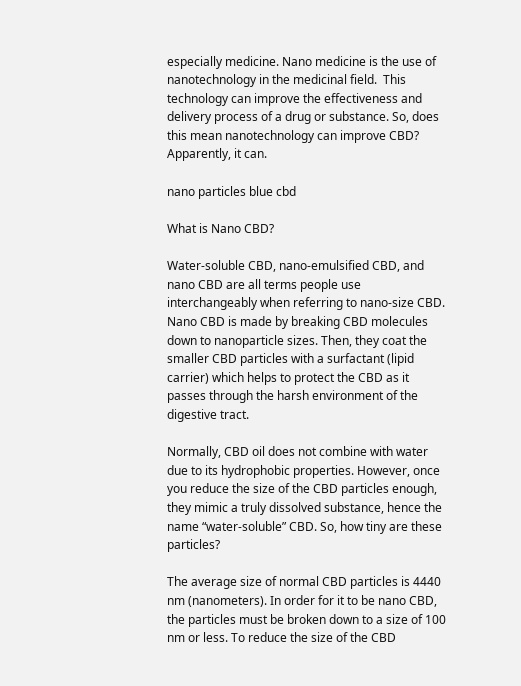especially medicine. Nano medicine is the use of nanotechnology in the medicinal field.  This technology can improve the effectiveness and delivery process of a drug or substance. So, does this mean nanotechnology can improve CBD? Apparently, it can.

nano particles blue cbd

What is Nano CBD?

Water-soluble CBD, nano-emulsified CBD, and nano CBD are all terms people use interchangeably when referring to nano-size CBD. Nano CBD is made by breaking CBD molecules down to nanoparticle sizes. Then, they coat the smaller CBD particles with a surfactant (lipid carrier) which helps to protect the CBD as it passes through the harsh environment of the digestive tract.

Normally, CBD oil does not combine with water due to its hydrophobic properties. However, once you reduce the size of the CBD particles enough, they mimic a truly dissolved substance, hence the name “water-soluble” CBD. So, how tiny are these particles?

The average size of normal CBD particles is 4440 nm (nanometers). In order for it to be nano CBD, the particles must be broken down to a size of 100 nm or less. To reduce the size of the CBD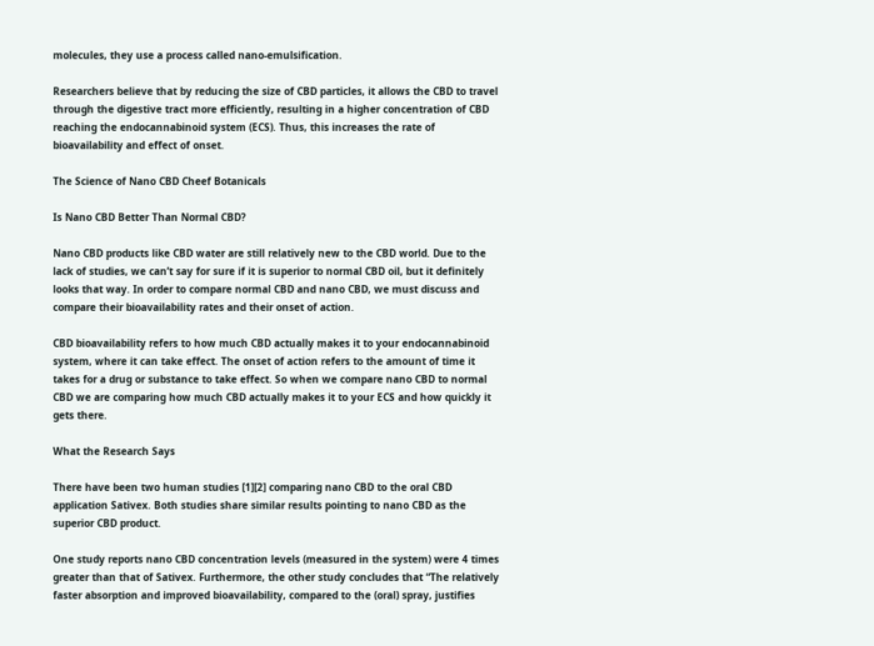molecules, they use a process called nano-emulsification.

Researchers believe that by reducing the size of CBD particles, it allows the CBD to travel through the digestive tract more efficiently, resulting in a higher concentration of CBD reaching the endocannabinoid system (ECS). Thus, this increases the rate of bioavailability and effect of onset.

The Science of Nano CBD Cheef Botanicals

Is Nano CBD Better Than Normal CBD?

Nano CBD products like CBD water are still relatively new to the CBD world. Due to the lack of studies, we can’t say for sure if it is superior to normal CBD oil, but it definitely looks that way. In order to compare normal CBD and nano CBD, we must discuss and compare their bioavailability rates and their onset of action.

CBD bioavailability refers to how much CBD actually makes it to your endocannabinoid system, where it can take effect. The onset of action refers to the amount of time it takes for a drug or substance to take effect. So when we compare nano CBD to normal CBD we are comparing how much CBD actually makes it to your ECS and how quickly it gets there.

What the Research Says

There have been two human studies [1][2] comparing nano CBD to the oral CBD application Sativex. Both studies share similar results pointing to nano CBD as the superior CBD product.

One study reports nano CBD concentration levels (measured in the system) were 4 times greater than that of Sativex. Furthermore, the other study concludes that “The relatively faster absorption and improved bioavailability, compared to the (oral) spray, justifies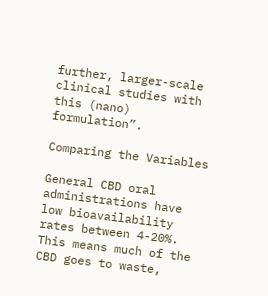further, larger-scale clinical studies with this (nano) formulation”.

Comparing the Variables

General CBD oral administrations have low bioavailability rates between 4-20%. This means much of the CBD goes to waste,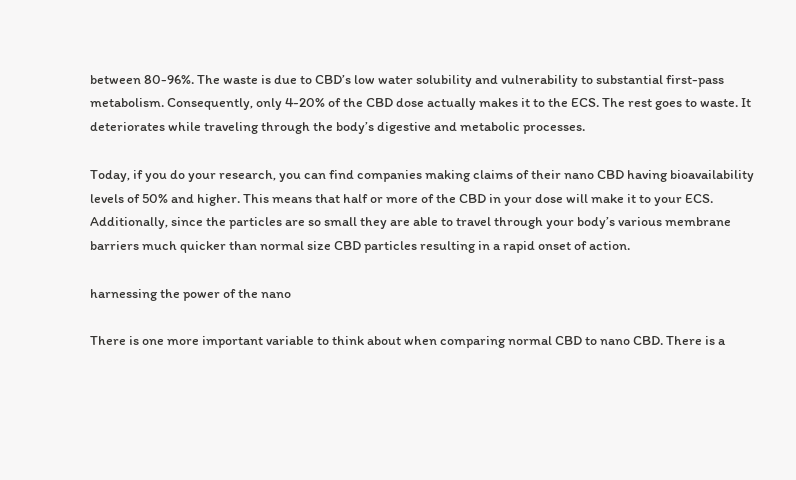between 80-96%. The waste is due to CBD’s low water solubility and vulnerability to substantial first-pass metabolism. Consequently, only 4-20% of the CBD dose actually makes it to the ECS. The rest goes to waste. It deteriorates while traveling through the body’s digestive and metabolic processes.

Today, if you do your research, you can find companies making claims of their nano CBD having bioavailability levels of 50% and higher. This means that half or more of the CBD in your dose will make it to your ECS. Additionally, since the particles are so small they are able to travel through your body’s various membrane barriers much quicker than normal size CBD particles resulting in a rapid onset of action.

harnessing the power of the nano

There is one more important variable to think about when comparing normal CBD to nano CBD. There is a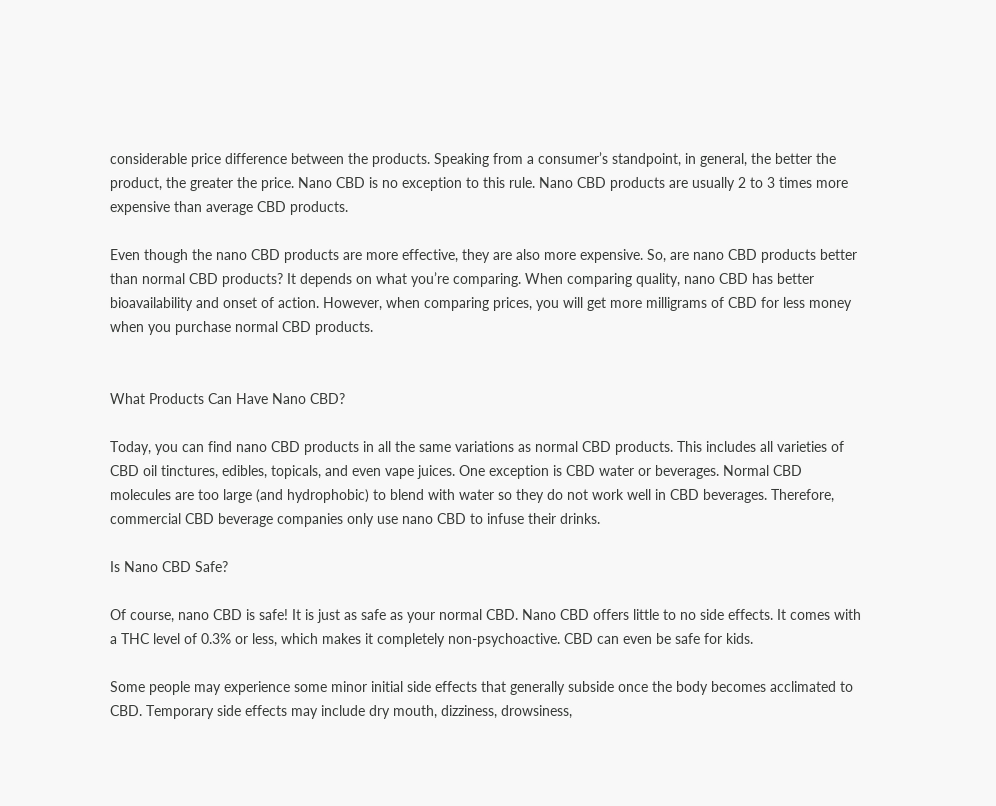considerable price difference between the products. Speaking from a consumer’s standpoint, in general, the better the product, the greater the price. Nano CBD is no exception to this rule. Nano CBD products are usually 2 to 3 times more expensive than average CBD products.

Even though the nano CBD products are more effective, they are also more expensive. So, are nano CBD products better than normal CBD products? It depends on what you’re comparing. When comparing quality, nano CBD has better bioavailability and onset of action. However, when comparing prices, you will get more milligrams of CBD for less money when you purchase normal CBD products.


What Products Can Have Nano CBD?

Today, you can find nano CBD products in all the same variations as normal CBD products. This includes all varieties of CBD oil tinctures, edibles, topicals, and even vape juices. One exception is CBD water or beverages. Normal CBD molecules are too large (and hydrophobic) to blend with water so they do not work well in CBD beverages. Therefore, commercial CBD beverage companies only use nano CBD to infuse their drinks.

Is Nano CBD Safe?

Of course, nano CBD is safe! It is just as safe as your normal CBD. Nano CBD offers little to no side effects. It comes with a THC level of 0.3% or less, which makes it completely non-psychoactive. CBD can even be safe for kids.

Some people may experience some minor initial side effects that generally subside once the body becomes acclimated to CBD. Temporary side effects may include dry mouth, dizziness, drowsiness,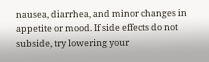nausea, diarrhea, and minor changes in appetite or mood. If side effects do not subside, try lowering your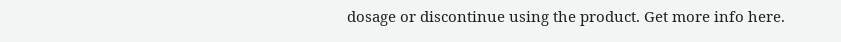dosage or discontinue using the product. Get more info here.